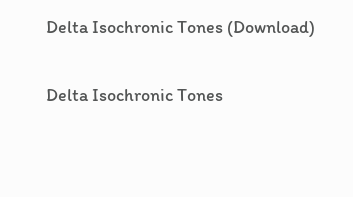Delta Isochronic Tones (Download)

Delta Isochronic Tones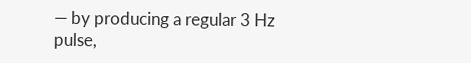— by producing a regular 3 Hz pulse,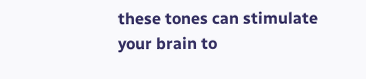these tones can stimulate your brain to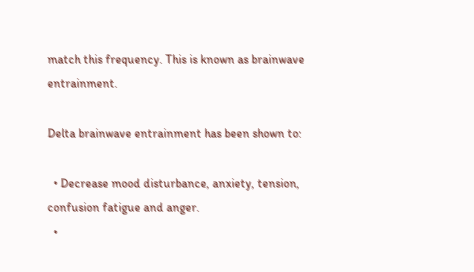match this frequency. This is known as brainwave entrainment.

Delta brainwave entrainment has been shown to:

  • Decrease mood disturbance, anxiety, tension, confusion fatigue and anger.
  •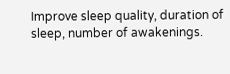Improve sleep quality, duration of sleep, number of awakenings.